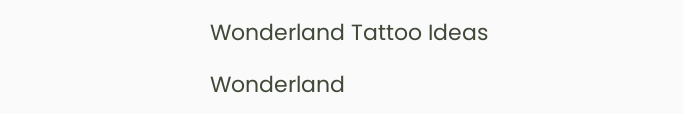Wonderland Tattoo Ideas

Wonderland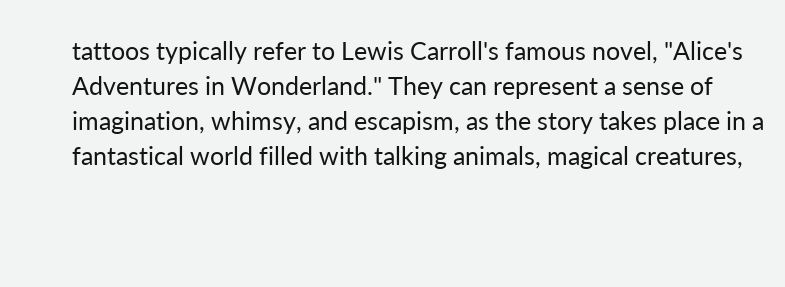tattoos typically refer to Lewis Carroll's famous novel, "Alice's Adventures in Wonderland." They can represent a sense of imagination, whimsy, and escapism, as the story takes place in a fantastical world filled with talking animals, magical creatures,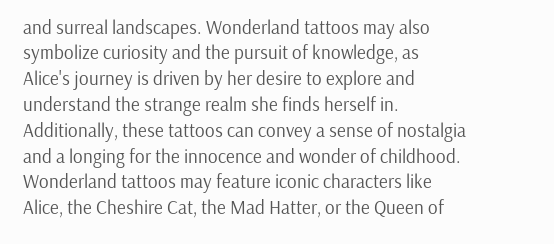and surreal landscapes. Wonderland tattoos may also symbolize curiosity and the pursuit of knowledge, as Alice's journey is driven by her desire to explore and understand the strange realm she finds herself in. Additionally, these tattoos can convey a sense of nostalgia and a longing for the innocence and wonder of childhood. Wonderland tattoos may feature iconic characters like Alice, the Cheshire Cat, the Mad Hatter, or the Queen of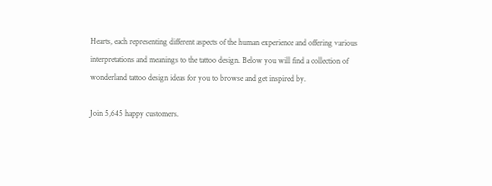Hearts, each representing different aspects of the human experience and offering various interpretations and meanings to the tattoo design. Below you will find a collection of wonderland tattoo design ideas for you to browse and get inspired by.

Join 5,645 happy customers.